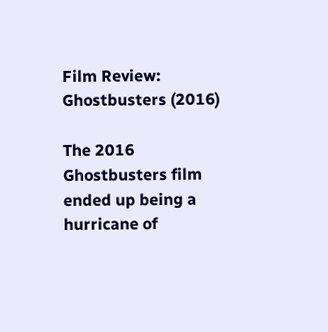Film Review: Ghostbusters (2016)

The 2016 Ghostbusters film ended up being a hurricane of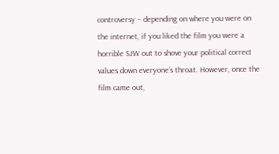controversy – depending on where you were on the internet, if you liked the film you were a horrible SJW out to shove your political correct values down everyone’s throat. However, once the film came out,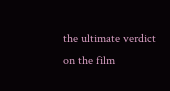the ultimate verdict on the film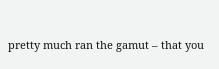pretty much ran the gamut – that you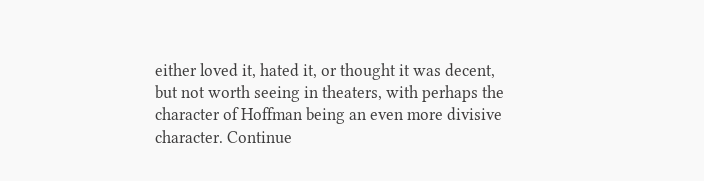either loved it, hated it, or thought it was decent, but not worth seeing in theaters, with perhaps the character of Hoffman being an even more divisive character. Continue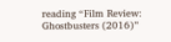reading “Film Review: Ghostbusters (2016)”